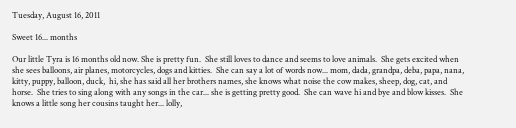Tuesday, August 16, 2011

Sweet 16... months

Our little Tyra is 16 months old now. She is pretty fun.  She still loves to dance and seems to love animals.  She gets excited when she sees balloons, air planes, motorcycles, dogs and kitties.  She can say a lot of words now... mom, dada, grandpa, deba, papa, nana, kitty, puppy, balloon, duck,  hi, she has said all her brothers names, she knows what noise the cow makes, sheep, dog, cat, and horse.  She tries to sing along with any songs in the car... she is getting pretty good.  She can wave hi and bye and blow kisses.  She knows a little song her cousins taught her... lolly,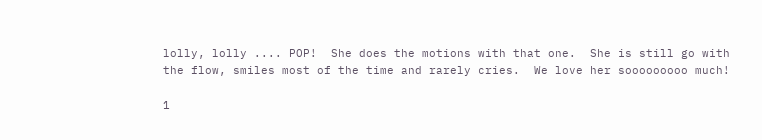lolly, lolly .... POP!  She does the motions with that one.  She is still go with the flow, smiles most of the time and rarely cries.  We love her sooooooooo much!

1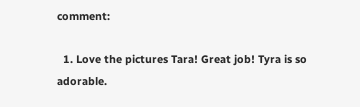comment:

  1. Love the pictures Tara! Great job! Tyra is so adorable.